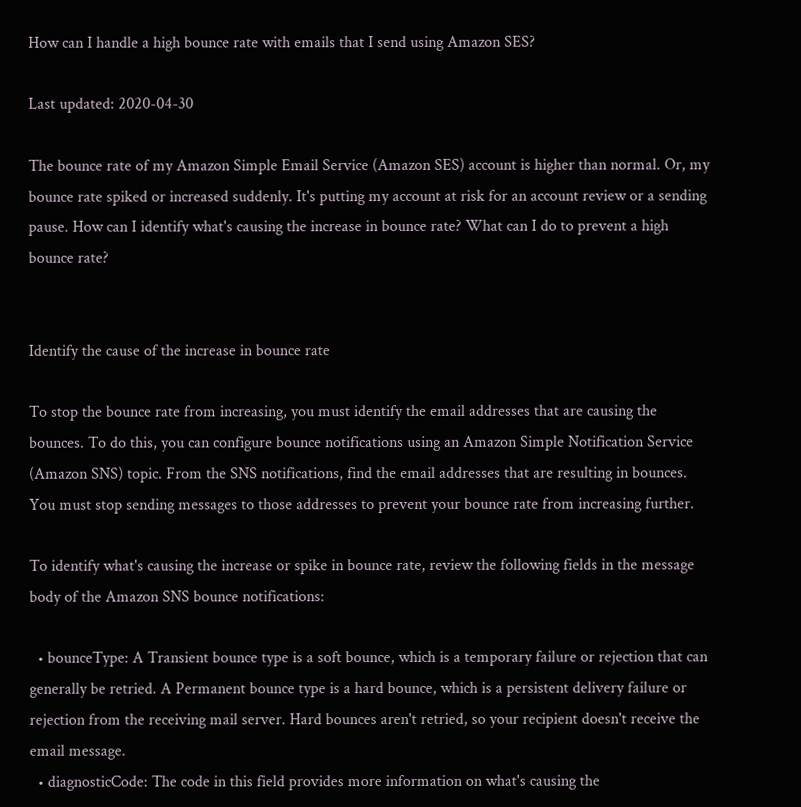How can I handle a high bounce rate with emails that I send using Amazon SES?

Last updated: 2020-04-30

The bounce rate of my Amazon Simple Email Service (Amazon SES) account is higher than normal. Or, my bounce rate spiked or increased suddenly. It's putting my account at risk for an account review or a sending pause. How can I identify what's causing the increase in bounce rate? What can I do to prevent a high bounce rate?


Identify the cause of the increase in bounce rate

To stop the bounce rate from increasing, you must identify the email addresses that are causing the bounces. To do this, you can configure bounce notifications using an Amazon Simple Notification Service (Amazon SNS) topic. From the SNS notifications, find the email addresses that are resulting in bounces. You must stop sending messages to those addresses to prevent your bounce rate from increasing further.

To identify what's causing the increase or spike in bounce rate, review the following fields in the message body of the Amazon SNS bounce notifications:

  • bounceType: A Transient bounce type is a soft bounce, which is a temporary failure or rejection that can generally be retried. A Permanent bounce type is a hard bounce, which is a persistent delivery failure or rejection from the receiving mail server. Hard bounces aren't retried, so your recipient doesn't receive the email message.
  • diagnosticCode: The code in this field provides more information on what's causing the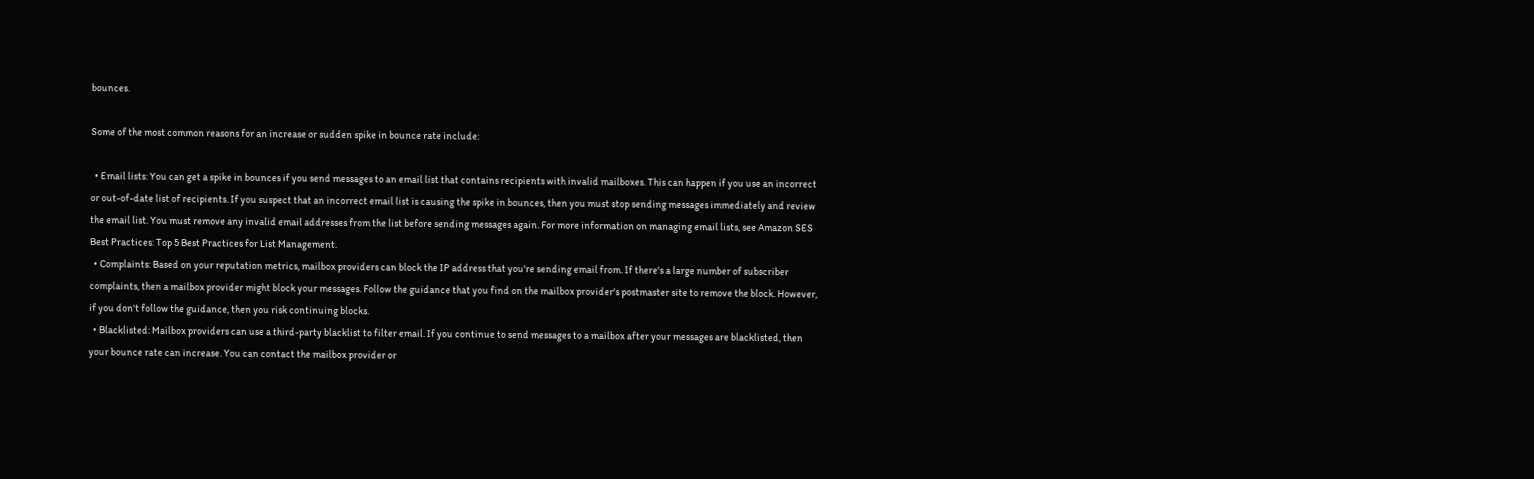bounces.

Some of the most common reasons for an increase or sudden spike in bounce rate include:

  • Email lists: You can get a spike in bounces if you send messages to an email list that contains recipients with invalid mailboxes. This can happen if you use an incorrect or out-of-date list of recipients. If you suspect that an incorrect email list is causing the spike in bounces, then you must stop sending messages immediately and review the email list. You must remove any invalid email addresses from the list before sending messages again. For more information on managing email lists, see Amazon SES Best Practices: Top 5 Best Practices for List Management.
  • Complaints: Based on your reputation metrics, mailbox providers can block the IP address that you're sending email from. If there's a large number of subscriber complaints, then a mailbox provider might block your messages. Follow the guidance that you find on the mailbox provider's postmaster site to remove the block. However, if you don't follow the guidance, then you risk continuing blocks.
  • Blacklisted: Mailbox providers can use a third-party blacklist to filter email. If you continue to send messages to a mailbox after your messages are blacklisted, then your bounce rate can increase. You can contact the mailbox provider or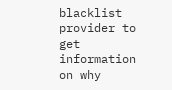blacklist provider to get information on why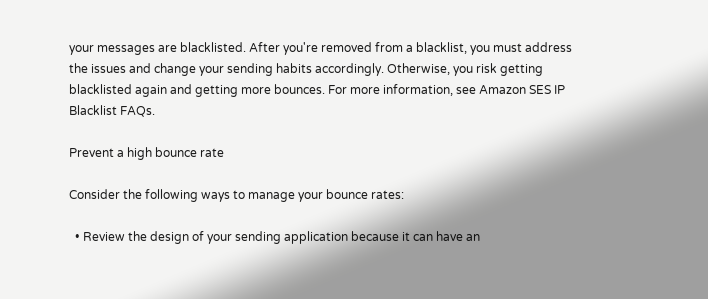your messages are blacklisted. After you're removed from a blacklist, you must address the issues and change your sending habits accordingly. Otherwise, you risk getting blacklisted again and getting more bounces. For more information, see Amazon SES IP Blacklist FAQs.

Prevent a high bounce rate

Consider the following ways to manage your bounce rates:

  • Review the design of your sending application because it can have an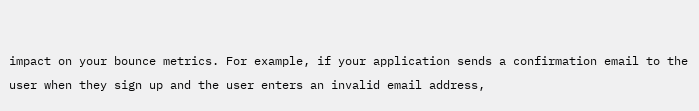impact on your bounce metrics. For example, if your application sends a confirmation email to the user when they sign up and the user enters an invalid email address,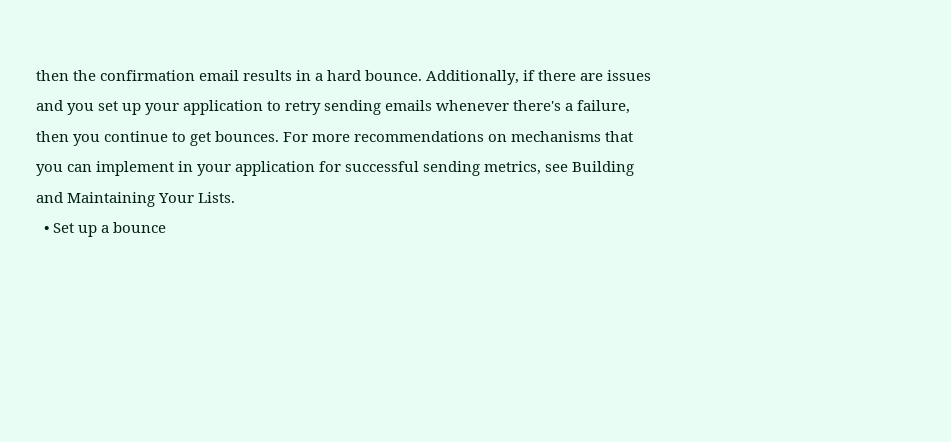then the confirmation email results in a hard bounce. Additionally, if there are issues and you set up your application to retry sending emails whenever there's a failure, then you continue to get bounces. For more recommendations on mechanisms that you can implement in your application for successful sending metrics, see Building and Maintaining Your Lists.
  • Set up a bounce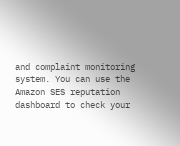and complaint monitoring system. You can use the Amazon SES reputation dashboard to check your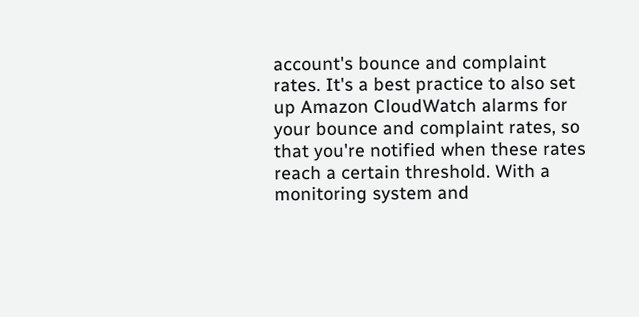account's bounce and complaint rates. It's a best practice to also set up Amazon CloudWatch alarms for your bounce and complaint rates, so that you're notified when these rates reach a certain threshold. With a monitoring system and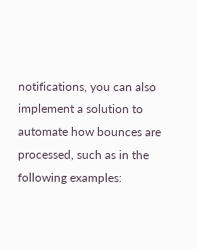notifications, you can also implement a solution to automate how bounces are processed, such as in the following examples: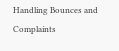Handling Bounces and Complaints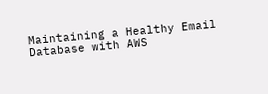Maintaining a Healthy Email Database with AWS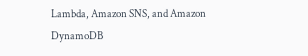Lambda, Amazon SNS, and Amazon DynamoDB